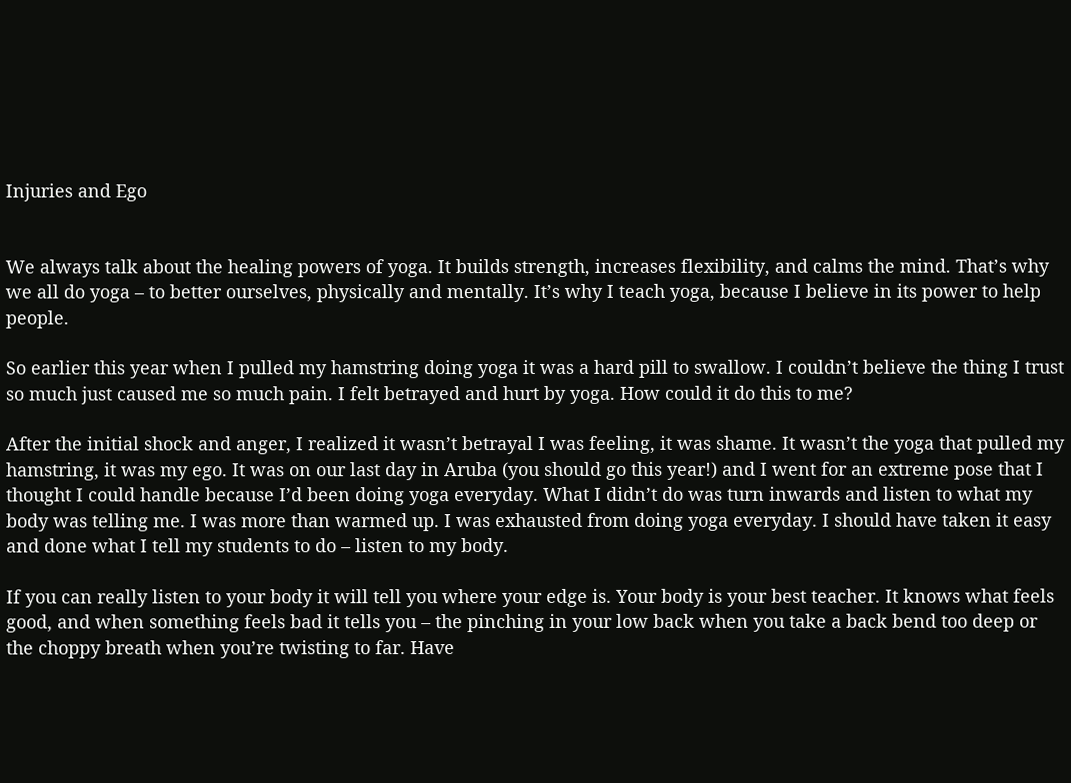Injuries and Ego


We always talk about the healing powers of yoga. It builds strength, increases flexibility, and calms the mind. That’s why we all do yoga – to better ourselves, physically and mentally. It’s why I teach yoga, because I believe in its power to help people.

So earlier this year when I pulled my hamstring doing yoga it was a hard pill to swallow. I couldn’t believe the thing I trust so much just caused me so much pain. I felt betrayed and hurt by yoga. How could it do this to me?

After the initial shock and anger, I realized it wasn’t betrayal I was feeling, it was shame. It wasn’t the yoga that pulled my hamstring, it was my ego. It was on our last day in Aruba (you should go this year!) and I went for an extreme pose that I thought I could handle because I’d been doing yoga everyday. What I didn’t do was turn inwards and listen to what my body was telling me. I was more than warmed up. I was exhausted from doing yoga everyday. I should have taken it easy and done what I tell my students to do – listen to my body.

If you can really listen to your body it will tell you where your edge is. Your body is your best teacher. It knows what feels good, and when something feels bad it tells you – the pinching in your low back when you take a back bend too deep or the choppy breath when you’re twisting to far. Have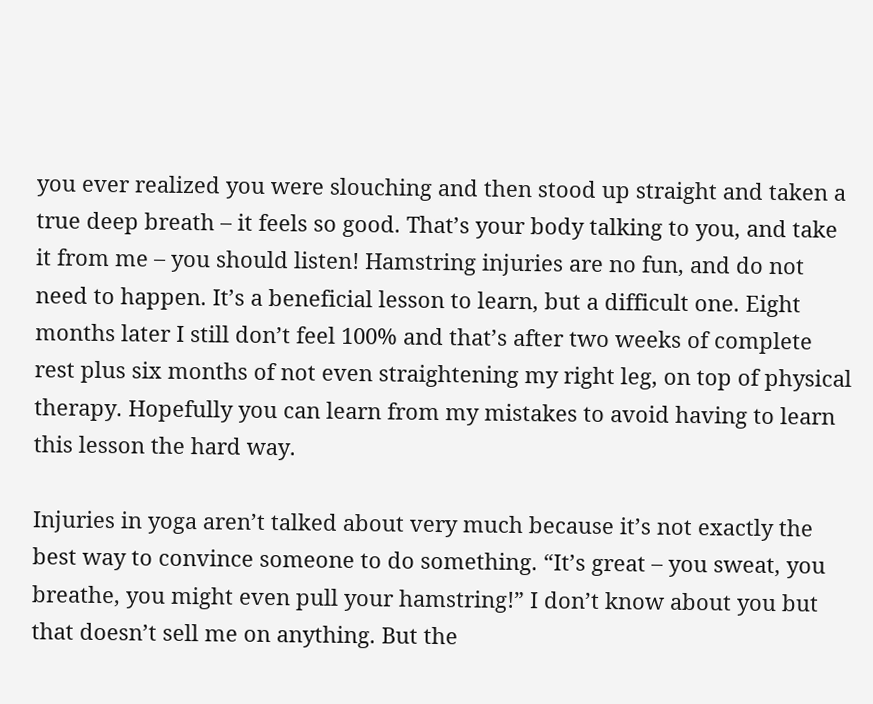you ever realized you were slouching and then stood up straight and taken a true deep breath – it feels so good. That’s your body talking to you, and take it from me – you should listen! Hamstring injuries are no fun, and do not need to happen. It’s a beneficial lesson to learn, but a difficult one. Eight months later I still don’t feel 100% and that’s after two weeks of complete rest plus six months of not even straightening my right leg, on top of physical therapy. Hopefully you can learn from my mistakes to avoid having to learn this lesson the hard way.

Injuries in yoga aren’t talked about very much because it’s not exactly the best way to convince someone to do something. “It’s great – you sweat, you breathe, you might even pull your hamstring!” I don’t know about you but that doesn’t sell me on anything. But the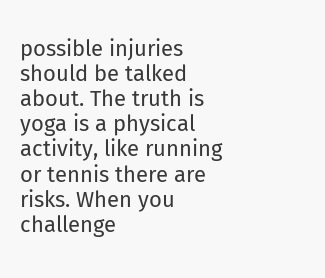possible injuries should be talked about. The truth is yoga is a physical activity, like running or tennis there are risks. When you challenge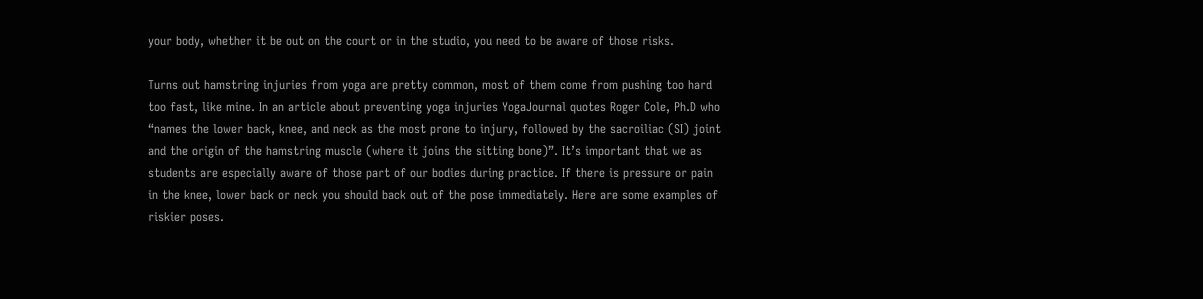your body, whether it be out on the court or in the studio, you need to be aware of those risks.

Turns out hamstring injuries from yoga are pretty common, most of them come from pushing too hard too fast, like mine. In an article about preventing yoga injuries YogaJournal quotes Roger Cole, Ph.D who “names the lower back, knee, and neck as the most prone to injury, followed by the sacroiliac (SI) joint and the origin of the hamstring muscle (where it joins the sitting bone)”. It’s important that we as students are especially aware of those part of our bodies during practice. If there is pressure or pain in the knee, lower back or neck you should back out of the pose immediately. Here are some examples of riskier poses.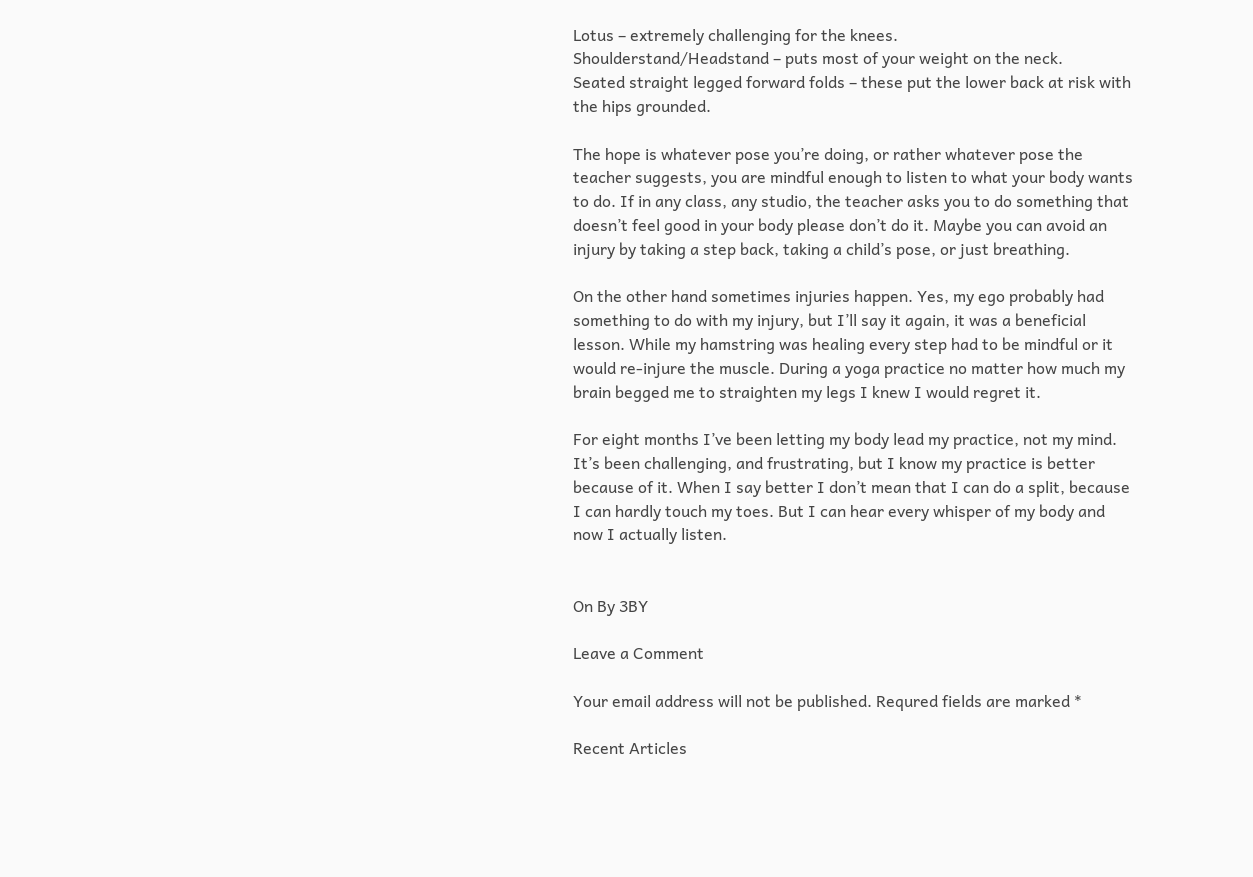Lotus – extremely challenging for the knees.
Shoulderstand/Headstand – puts most of your weight on the neck.
Seated straight legged forward folds – these put the lower back at risk with the hips grounded.

The hope is whatever pose you’re doing, or rather whatever pose the teacher suggests, you are mindful enough to listen to what your body wants to do. If in any class, any studio, the teacher asks you to do something that doesn’t feel good in your body please don’t do it. Maybe you can avoid an injury by taking a step back, taking a child’s pose, or just breathing.

On the other hand sometimes injuries happen. Yes, my ego probably had something to do with my injury, but I’ll say it again, it was a beneficial lesson. While my hamstring was healing every step had to be mindful or it would re-injure the muscle. During a yoga practice no matter how much my brain begged me to straighten my legs I knew I would regret it.

For eight months I’ve been letting my body lead my practice, not my mind. It’s been challenging, and frustrating, but I know my practice is better because of it. When I say better I don’t mean that I can do a split, because I can hardly touch my toes. But I can hear every whisper of my body and now I actually listen.


On By 3BY

Leave a Comment

Your email address will not be published. Requred fields are marked *

Recent Articles